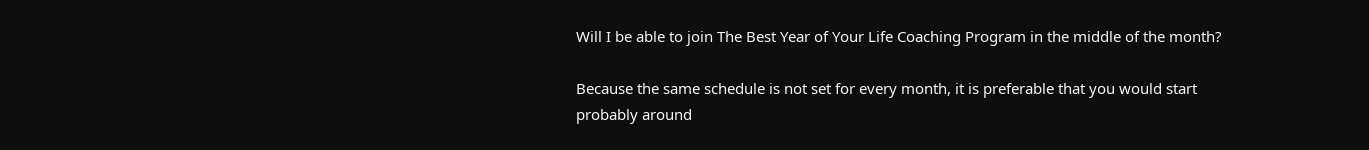Will I be able to join The Best Year of Your Life Coaching Program in the middle of the month?

Because the same schedule is not set for every month, it is preferable that you would start probably around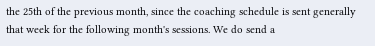the 25th of the previous month, since the coaching schedule is sent generally that week for the following month's sessions. We do send a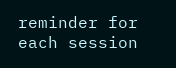reminder for each session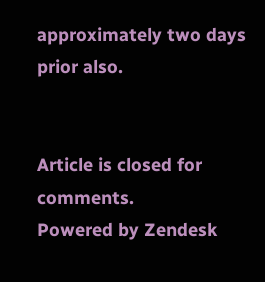approximately two days prior also.


Article is closed for comments.
Powered by Zendesk